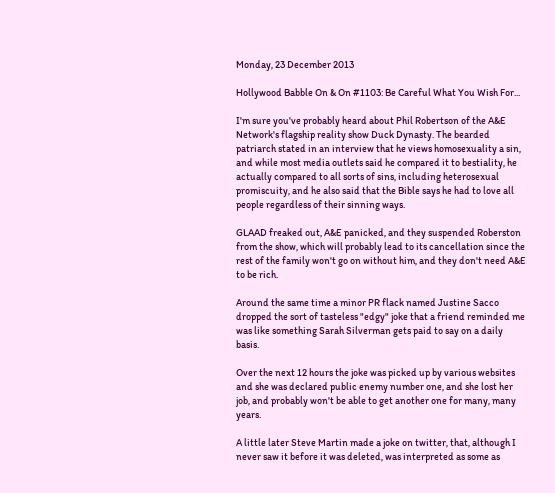Monday, 23 December 2013

Hollywood Babble On & On #1103: Be Careful What You Wish For...

I'm sure you've probably heard about Phil Robertson of the A&E Network's flagship reality show Duck Dynasty. The bearded patriarch stated in an interview that he views homosexuality a sin, and while most media outlets said he compared it to bestiality, he actually compared to all sorts of sins, including heterosexual promiscuity, and he also said that the Bible says he had to love all people regardless of their sinning ways.

GLAAD freaked out, A&E panicked, and they suspended Roberston from the show, which will probably lead to its cancellation since the rest of the family won't go on without him, and they don't need A&E to be rich.

Around the same time a minor PR flack named Justine Sacco dropped the sort of tasteless "edgy" joke that a friend reminded me was like something Sarah Silverman gets paid to say on a daily basis.

Over the next 12 hours the joke was picked up by various websites and she was declared public enemy number one, and she lost her job, and probably won't be able to get another one for many, many years.

A little later Steve Martin made a joke on twitter, that, although I never saw it before it was deleted, was interpreted as some as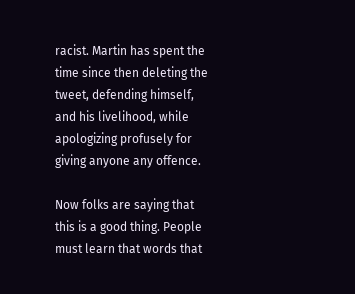racist. Martin has spent the time since then deleting the tweet, defending himself, and his livelihood, while apologizing profusely for giving anyone any offence.

Now folks are saying that this is a good thing. People must learn that words that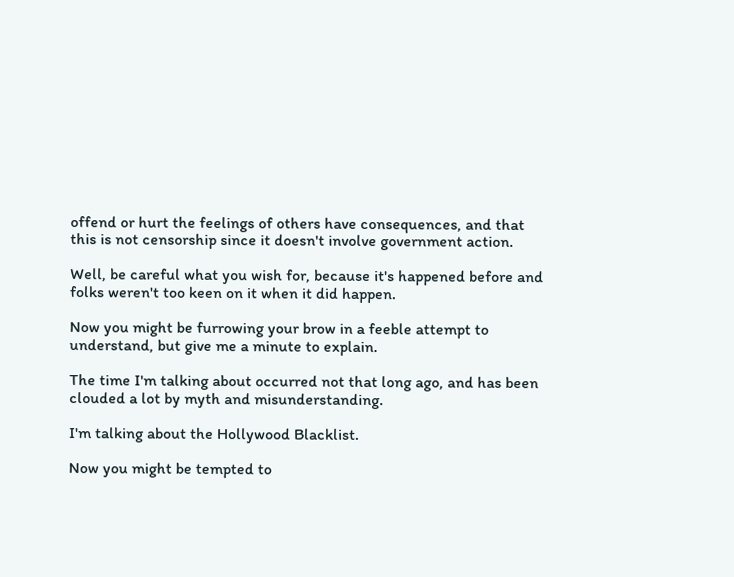offend or hurt the feelings of others have consequences, and that this is not censorship since it doesn't involve government action.

Well, be careful what you wish for, because it's happened before and folks weren't too keen on it when it did happen.

Now you might be furrowing your brow in a feeble attempt to understand, but give me a minute to explain.

The time I'm talking about occurred not that long ago, and has been clouded a lot by myth and misunderstanding.

I'm talking about the Hollywood Blacklist.

Now you might be tempted to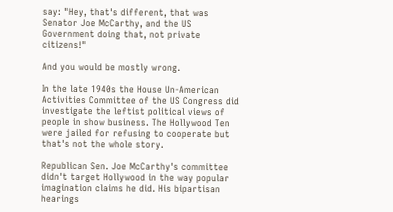say: "Hey, that's different, that was Senator Joe McCarthy, and the US Government doing that, not private citizens!"

And you would be mostly wrong.

In the late 1940s the House Un-American Activities Committee of the US Congress did investigate the leftist political views of people in show business. The Hollywood Ten were jailed for refusing to cooperate but that's not the whole story.

Republican Sen. Joe McCarthy's committee didn't target Hollywood in the way popular imagination claims he did. His bipartisan hearings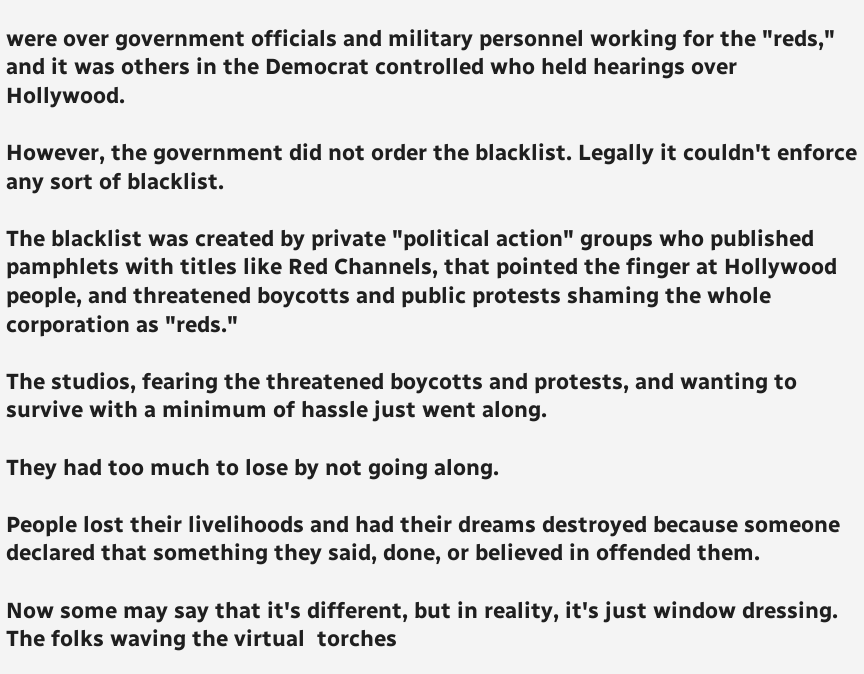were over government officials and military personnel working for the "reds," and it was others in the Democrat controlled who held hearings over Hollywood.

However, the government did not order the blacklist. Legally it couldn't enforce any sort of blacklist.

The blacklist was created by private "political action" groups who published pamphlets with titles like Red Channels, that pointed the finger at Hollywood people, and threatened boycotts and public protests shaming the whole corporation as "reds."

The studios, fearing the threatened boycotts and protests, and wanting to survive with a minimum of hassle just went along.

They had too much to lose by not going along.

People lost their livelihoods and had their dreams destroyed because someone declared that something they said, done, or believed in offended them.

Now some may say that it's different, but in reality, it's just window dressing. The folks waving the virtual  torches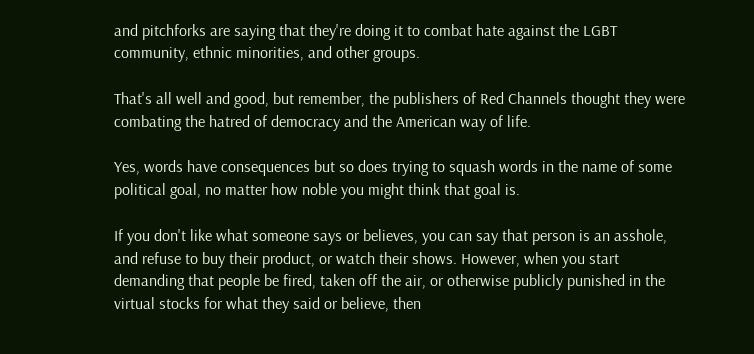and pitchforks are saying that they're doing it to combat hate against the LGBT community, ethnic minorities, and other groups.

That's all well and good, but remember, the publishers of Red Channels thought they were combating the hatred of democracy and the American way of life.

Yes, words have consequences but so does trying to squash words in the name of some political goal, no matter how noble you might think that goal is.

If you don't like what someone says or believes, you can say that person is an asshole, and refuse to buy their product, or watch their shows. However, when you start demanding that people be fired, taken off the air, or otherwise publicly punished in the virtual stocks for what they said or believe, then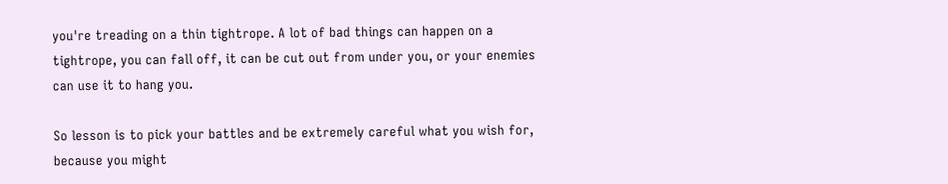you're treading on a thin tightrope. A lot of bad things can happen on a tightrope, you can fall off, it can be cut out from under you, or your enemies can use it to hang you.

So lesson is to pick your battles and be extremely careful what you wish for, because you might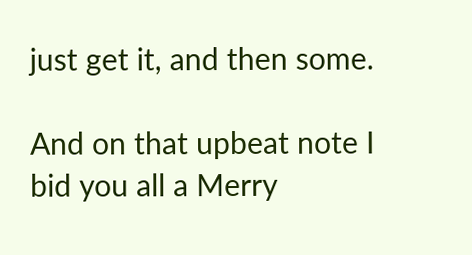just get it, and then some.

And on that upbeat note I bid you all a Merry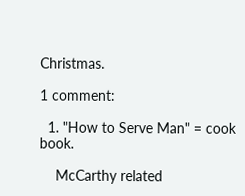Christmas.

1 comment:

  1. "How to Serve Man" = cook book.

    McCarthy related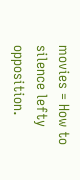movies = How to silence lefty opposition.